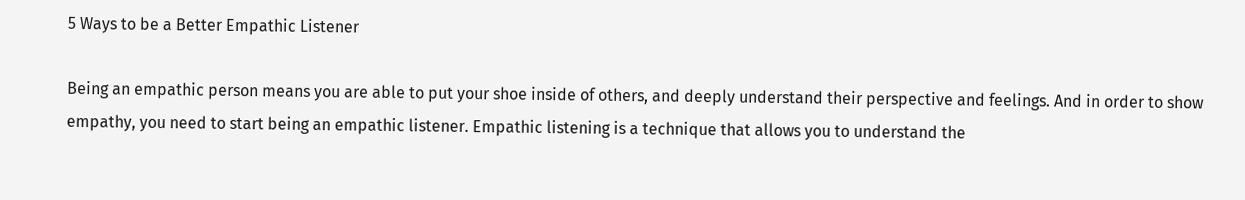5 Ways to be a Better Empathic Listener

Being an empathic person means you are able to put your shoe inside of others, and deeply understand their perspective and feelings. And in order to show empathy, you need to start being an empathic listener. Empathic listening is a technique that allows you to understand the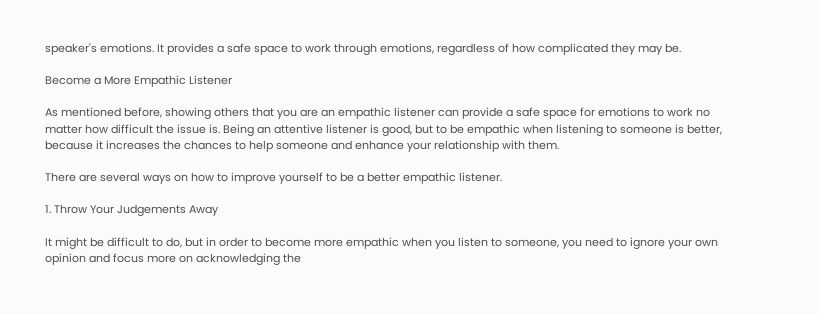speaker's emotions. It provides a safe space to work through emotions, regardless of how complicated they may be.

Become a More Empathic Listener

As mentioned before, showing others that you are an empathic listener can provide a safe space for emotions to work no matter how difficult the issue is. Being an attentive listener is good, but to be empathic when listening to someone is better, because it increases the chances to help someone and enhance your relationship with them.

There are several ways on how to improve yourself to be a better empathic listener.

1. Throw Your Judgements Away

It might be difficult to do, but in order to become more empathic when you listen to someone, you need to ignore your own opinion and focus more on acknowledging the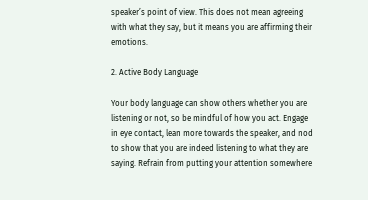speaker’s point of view. This does not mean agreeing with what they say, but it means you are affirming their emotions.

2. Active Body Language

Your body language can show others whether you are listening or not, so be mindful of how you act. Engage in eye contact, lean more towards the speaker, and nod to show that you are indeed listening to what they are saying. Refrain from putting your attention somewhere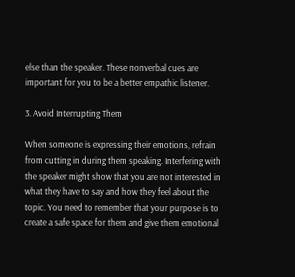else than the speaker. These nonverbal cues are important for you to be a better empathic listener.

3. Avoid Interrupting Them

When someone is expressing their emotions, refrain from cutting in during them speaking. Interfering with the speaker might show that you are not interested in what they have to say and how they feel about the topic. You need to remember that your purpose is to create a safe space for them and give them emotional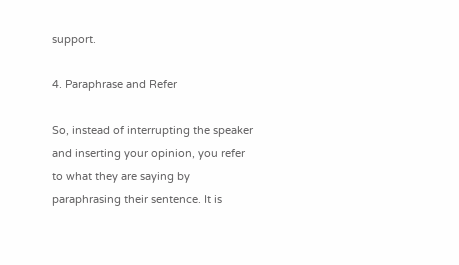support.

4. Paraphrase and Refer

So, instead of interrupting the speaker and inserting your opinion, you refer to what they are saying by paraphrasing their sentence. It is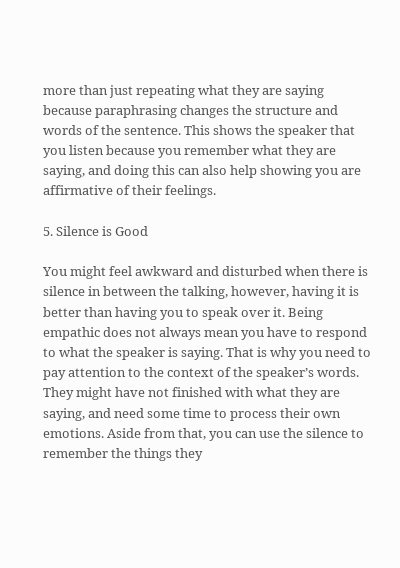more than just repeating what they are saying because paraphrasing changes the structure and words of the sentence. This shows the speaker that you listen because you remember what they are saying, and doing this can also help showing you are affirmative of their feelings.

5. Silence is Good

You might feel awkward and disturbed when there is silence in between the talking, however, having it is better than having you to speak over it. Being empathic does not always mean you have to respond to what the speaker is saying. That is why you need to pay attention to the context of the speaker’s words. They might have not finished with what they are saying, and need some time to process their own emotions. Aside from that, you can use the silence to remember the things they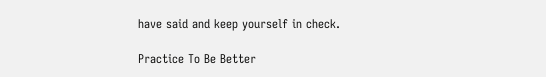have said and keep yourself in check.

Practice To Be Better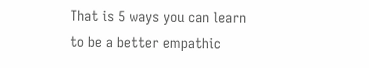That is 5 ways you can learn to be a better empathic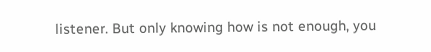listener. But only knowing how is not enough, you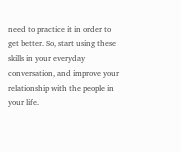need to practice it in order to get better. So, start using these skills in your everyday conversation, and improve your relationship with the people in your life.